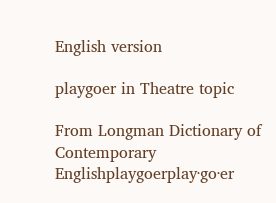English version

playgoer in Theatre topic

From Longman Dictionary of Contemporary Englishplaygoerplay‧go‧er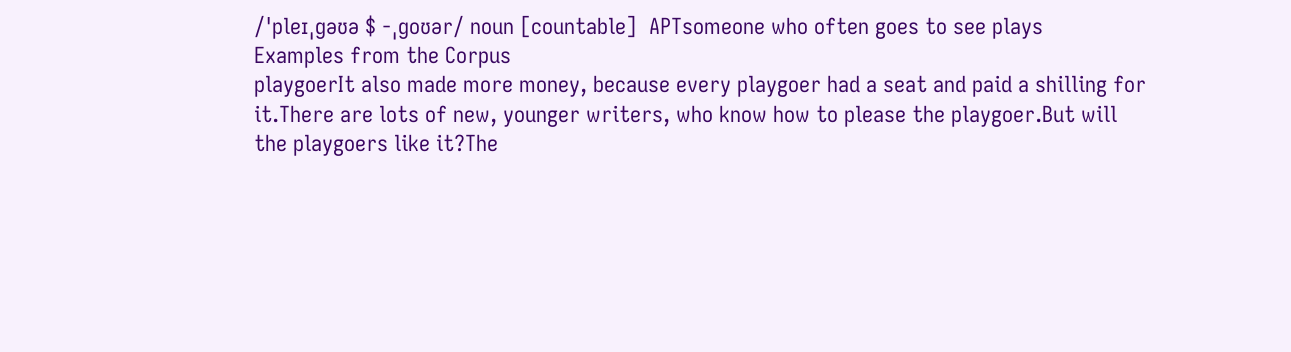/ˈpleɪˌɡəʊə $ -ˌɡoʊər/ noun [countable]  APTsomeone who often goes to see plays
Examples from the Corpus
playgoerIt also made more money, because every playgoer had a seat and paid a shilling for it.There are lots of new, younger writers, who know how to please the playgoer.But will the playgoers like it?The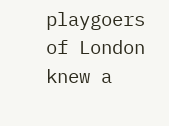playgoers of London knew a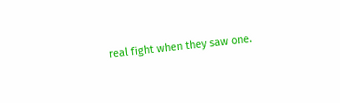real fight when they saw one.